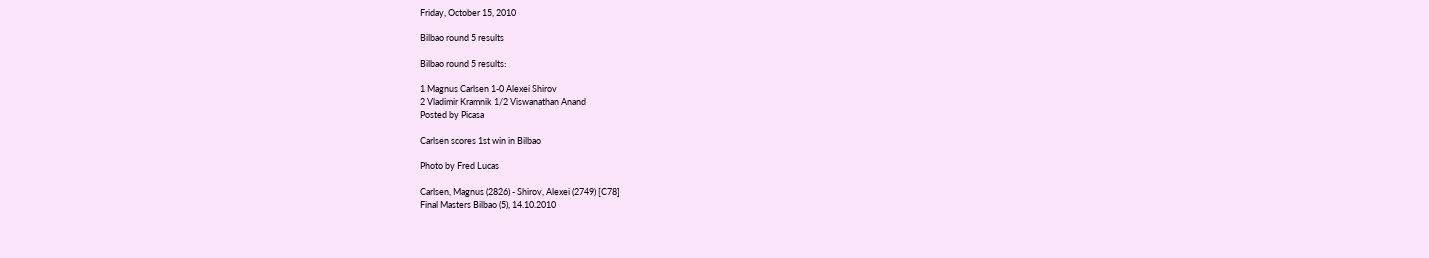Friday, October 15, 2010

Bilbao round 5 results

Bilbao round 5 results:

1 Magnus Carlsen 1-0 Alexei Shirov
2 Vladimir Kramnik 1/2 Viswanathan Anand
Posted by Picasa

Carlsen scores 1st win in Bilbao

Photo by Fred Lucas

Carlsen, Magnus (2826) - Shirov, Alexei (2749) [C78]
Final Masters Bilbao (5), 14.10.2010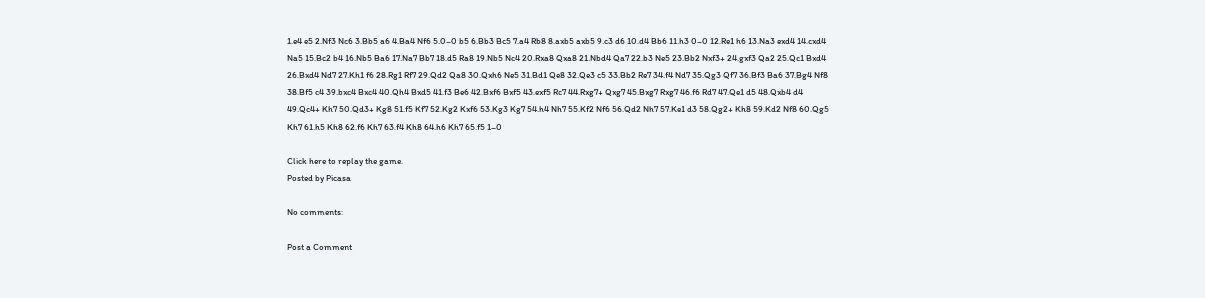1.e4 e5 2.Nf3 Nc6 3.Bb5 a6 4.Ba4 Nf6 5.0–0 b5 6.Bb3 Bc5 7.a4 Rb8 8.axb5 axb5 9.c3 d6 10.d4 Bb6 11.h3 0–0 12.Re1 h6 13.Na3 exd4 14.cxd4 Na5 15.Bc2 b4 16.Nb5 Ba6 17.Na7 Bb7 18.d5 Ra8 19.Nb5 Nc4 20.Rxa8 Qxa8 21.Nbd4 Qa7 22.b3 Ne5 23.Bb2 Nxf3+ 24.gxf3 Qa2 25.Qc1 Bxd4 26.Bxd4 Nd7 27.Kh1 f6 28.Rg1 Rf7 29.Qd2 Qa8 30.Qxh6 Ne5 31.Bd1 Qe8 32.Qe3 c5 33.Bb2 Re7 34.f4 Nd7 35.Qg3 Qf7 36.Bf3 Ba6 37.Bg4 Nf8 38.Bf5 c4 39.bxc4 Bxc4 40.Qh4 Bxd5 41.f3 Be6 42.Bxf6 Bxf5 43.exf5 Rc7 44.Rxg7+ Qxg7 45.Bxg7 Rxg7 46.f6 Rd7 47.Qe1 d5 48.Qxb4 d4 49.Qc4+ Kh7 50.Qd3+ Kg8 51.f5 Kf7 52.Kg2 Kxf6 53.Kg3 Kg7 54.h4 Nh7 55.Kf2 Nf6 56.Qd2 Nh7 57.Ke1 d3 58.Qg2+ Kh8 59.Kd2 Nf8 60.Qg5 Kh7 61.h5 Kh8 62.f6 Kh7 63.f4 Kh8 64.h6 Kh7 65.f5 1–0

Click here to replay the game.
Posted by Picasa

No comments:

Post a Comment